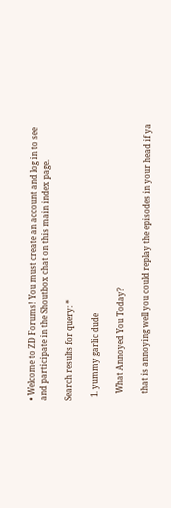• Welcome to ZD Forums! You must create an account and log in to see and participate in the Shoutbox chat on this main index page.

Search results for query: *

  1. yummy garlic dude

    What Annoyed You Today?

    that is annoying well you could replay the episodes in your head if ya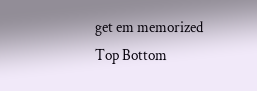get em memorized
Top Bottom